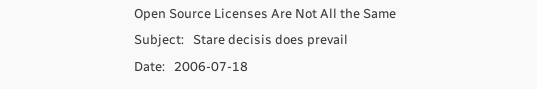Open Source Licenses Are Not All the Same
Subject:   Stare decisis does prevail
Date:   2006-07-18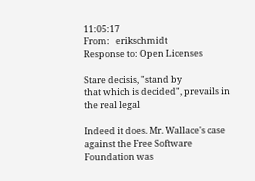11:05:17
From:   erikschmidt
Response to: Open Licenses

Stare decisis, "stand by
that which is decided", prevails in the real legal

Indeed it does. Mr. Wallace's case against the Free Software Foundation was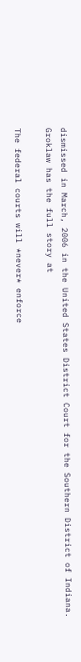dismissed in March, 2006 in the United States District Court for the Southern District of Indiana. Groklaw has the full story at

The federal courts will *never* enforce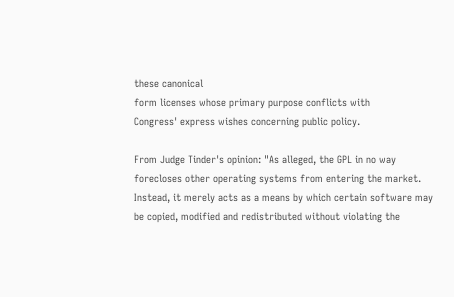these canonical
form licenses whose primary purpose conflicts with
Congress' express wishes concerning public policy.

From Judge Tinder's opinion: "As alleged, the GPL in no way forecloses other operating systems from entering the market. Instead, it merely acts as a means by which certain software may be copied, modified and redistributed without violating the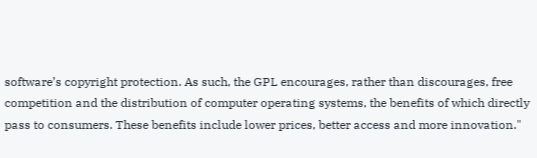software’s copyright protection. As such, the GPL encourages, rather than discourages, free competition and the distribution of computer operating systems, the benefits of which directly pass to consumers. These benefits include lower prices, better access and more innovation."